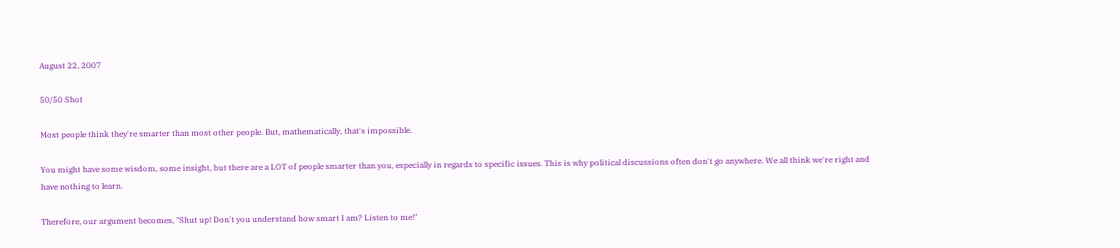August 22, 2007

50/50 Shot

Most people think they're smarter than most other people. But, mathematically, that's impossible.

You might have some wisdom, some insight, but there are a LOT of people smarter than you, especially in regards to specific issues. This is why political discussions often don't go anywhere. We all think we're right and have nothing to learn.

Therefore, our argument becomes, "Shut up! Don't you understand how smart I am? Listen to me!"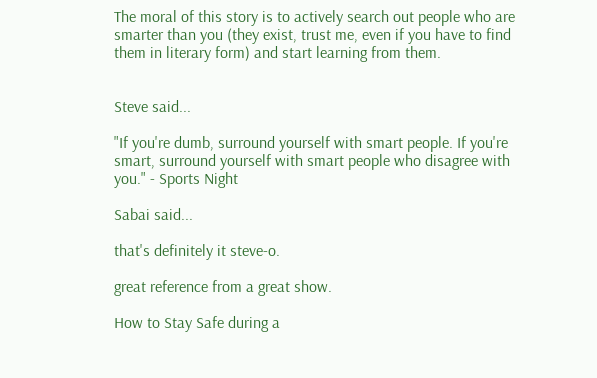The moral of this story is to actively search out people who are smarter than you (they exist, trust me, even if you have to find them in literary form) and start learning from them.


Steve said...

"If you're dumb, surround yourself with smart people. If you're smart, surround yourself with smart people who disagree with you." - Sports Night

Sabai said...

that's definitely it steve-o.

great reference from a great show.

How to Stay Safe during a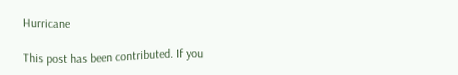Hurricane

This post has been contributed. If you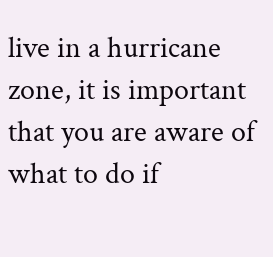live in a hurricane zone, it is important that you are aware of what to do if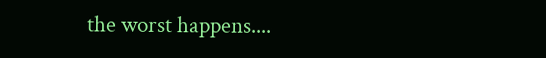the worst happens....